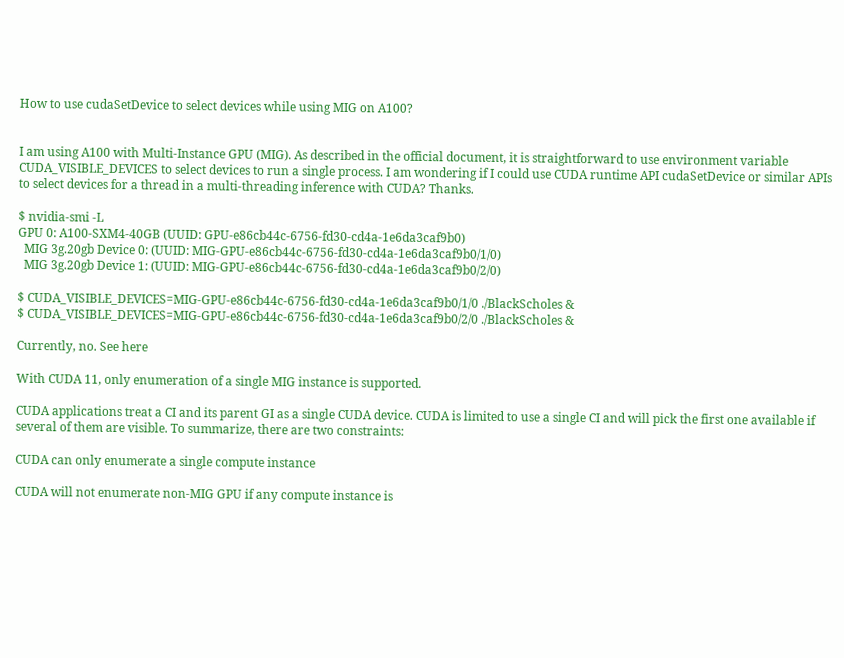How to use cudaSetDevice to select devices while using MIG on A100?


I am using A100 with Multi-Instance GPU (MIG). As described in the official document, it is straightforward to use environment variable CUDA_VISIBLE_DEVICES to select devices to run a single process. I am wondering if I could use CUDA runtime API cudaSetDevice or similar APIs to select devices for a thread in a multi-threading inference with CUDA? Thanks.

$ nvidia-smi -L
GPU 0: A100-SXM4-40GB (UUID: GPU-e86cb44c-6756-fd30-cd4a-1e6da3caf9b0)
  MIG 3g.20gb Device 0: (UUID: MIG-GPU-e86cb44c-6756-fd30-cd4a-1e6da3caf9b0/1/0)
  MIG 3g.20gb Device 1: (UUID: MIG-GPU-e86cb44c-6756-fd30-cd4a-1e6da3caf9b0/2/0)

$ CUDA_VISIBLE_DEVICES=MIG-GPU-e86cb44c-6756-fd30-cd4a-1e6da3caf9b0/1/0 ./BlackScholes &
$ CUDA_VISIBLE_DEVICES=MIG-GPU-e86cb44c-6756-fd30-cd4a-1e6da3caf9b0/2/0 ./BlackScholes &

Currently, no. See here

With CUDA 11, only enumeration of a single MIG instance is supported.

CUDA applications treat a CI and its parent GI as a single CUDA device. CUDA is limited to use a single CI and will pick the first one available if several of them are visible. To summarize, there are two constraints:

CUDA can only enumerate a single compute instance

CUDA will not enumerate non-MIG GPU if any compute instance is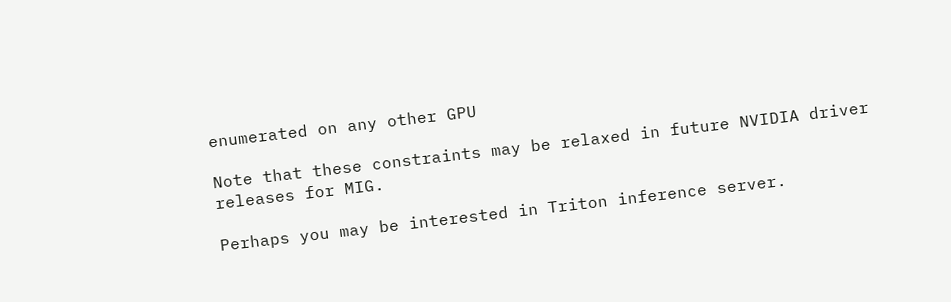enumerated on any other GPU

Note that these constraints may be relaxed in future NVIDIA driver releases for MIG.

Perhaps you may be interested in Triton inference server.